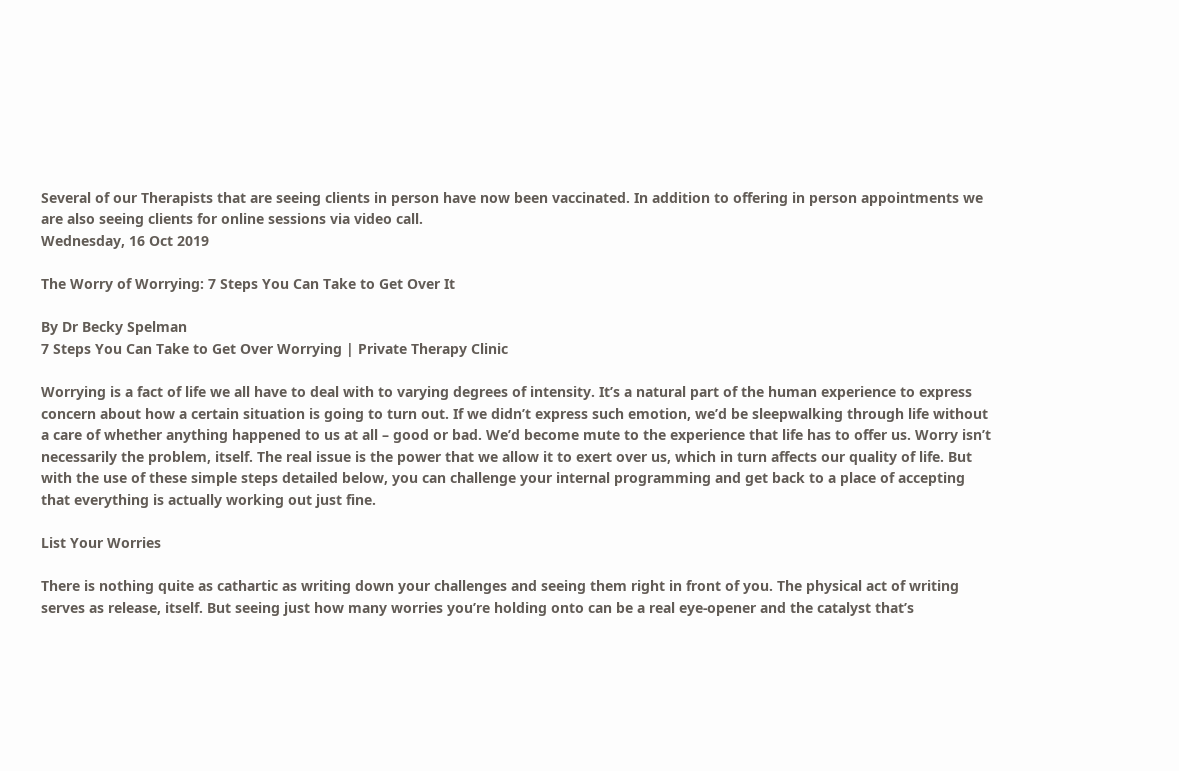Several of our Therapists that are seeing clients in person have now been vaccinated. In addition to offering in person appointments we are also seeing clients for online sessions via video call.
Wednesday, 16 Oct 2019

The Worry of Worrying: 7 Steps You Can Take to Get Over It

By Dr Becky Spelman
7 Steps You Can Take to Get Over Worrying | Private Therapy Clinic

Worrying is a fact of life we all have to deal with to varying degrees of intensity. It’s a natural part of the human experience to express concern about how a certain situation is going to turn out. If we didn’t express such emotion, we’d be sleepwalking through life without a care of whether anything happened to us at all – good or bad. We’d become mute to the experience that life has to offer us. Worry isn’t necessarily the problem, itself. The real issue is the power that we allow it to exert over us, which in turn affects our quality of life. But with the use of these simple steps detailed below, you can challenge your internal programming and get back to a place of accepting that everything is actually working out just fine.

List Your Worries

There is nothing quite as cathartic as writing down your challenges and seeing them right in front of you. The physical act of writing serves as release, itself. But seeing just how many worries you’re holding onto can be a real eye-opener and the catalyst that’s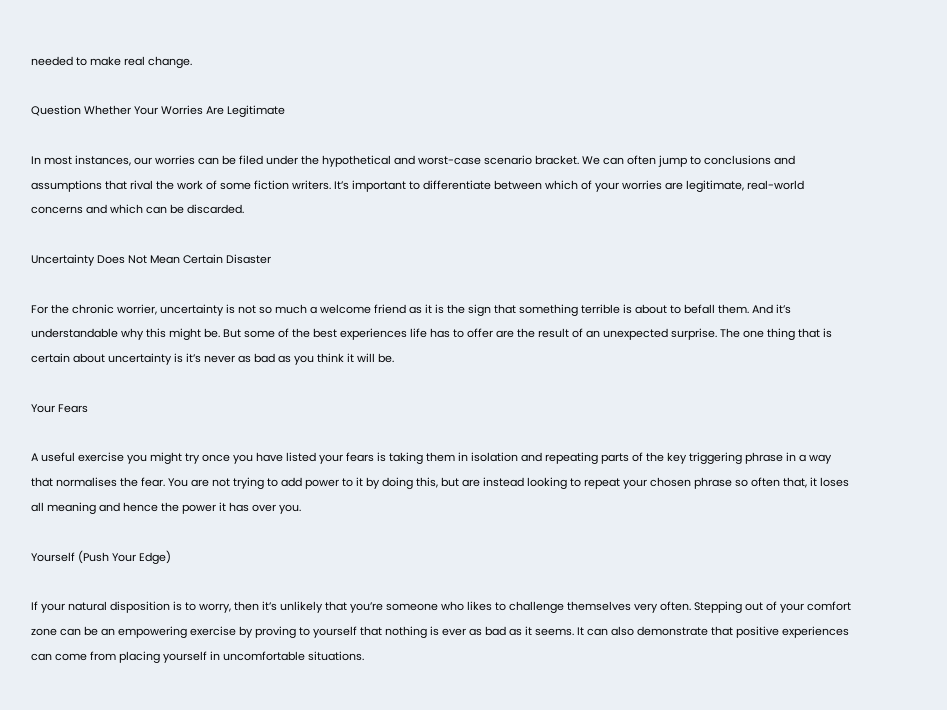needed to make real change.

Question Whether Your Worries Are Legitimate

In most instances, our worries can be filed under the hypothetical and worst-case scenario bracket. We can often jump to conclusions and assumptions that rival the work of some fiction writers. It’s important to differentiate between which of your worries are legitimate, real-world concerns and which can be discarded.

Uncertainty Does Not Mean Certain Disaster

For the chronic worrier, uncertainty is not so much a welcome friend as it is the sign that something terrible is about to befall them. And it’s understandable why this might be. But some of the best experiences life has to offer are the result of an unexpected surprise. The one thing that is certain about uncertainty is it’s never as bad as you think it will be.

Your Fears

A useful exercise you might try once you have listed your fears is taking them in isolation and repeating parts of the key triggering phrase in a way that normalises the fear. You are not trying to add power to it by doing this, but are instead looking to repeat your chosen phrase so often that, it loses all meaning and hence the power it has over you.

Yourself (Push Your Edge)

If your natural disposition is to worry, then it’s unlikely that you’re someone who likes to challenge themselves very often. Stepping out of your comfort zone can be an empowering exercise by proving to yourself that nothing is ever as bad as it seems. It can also demonstrate that positive experiences can come from placing yourself in uncomfortable situations.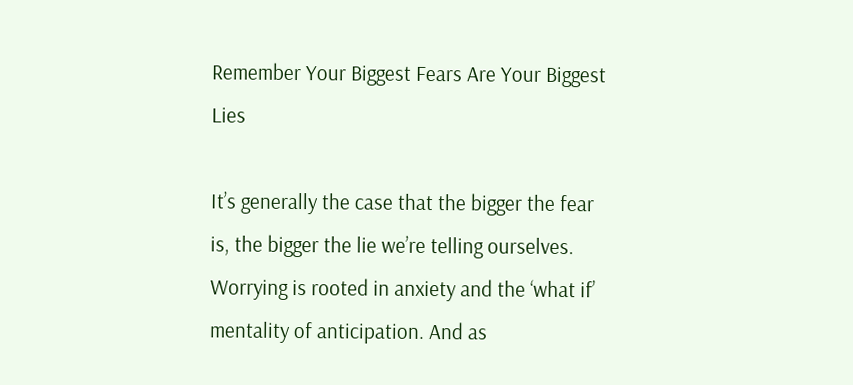Remember Your Biggest Fears Are Your Biggest Lies

It’s generally the case that the bigger the fear is, the bigger the lie we’re telling ourselves. Worrying is rooted in anxiety and the ‘what if’ mentality of anticipation. And as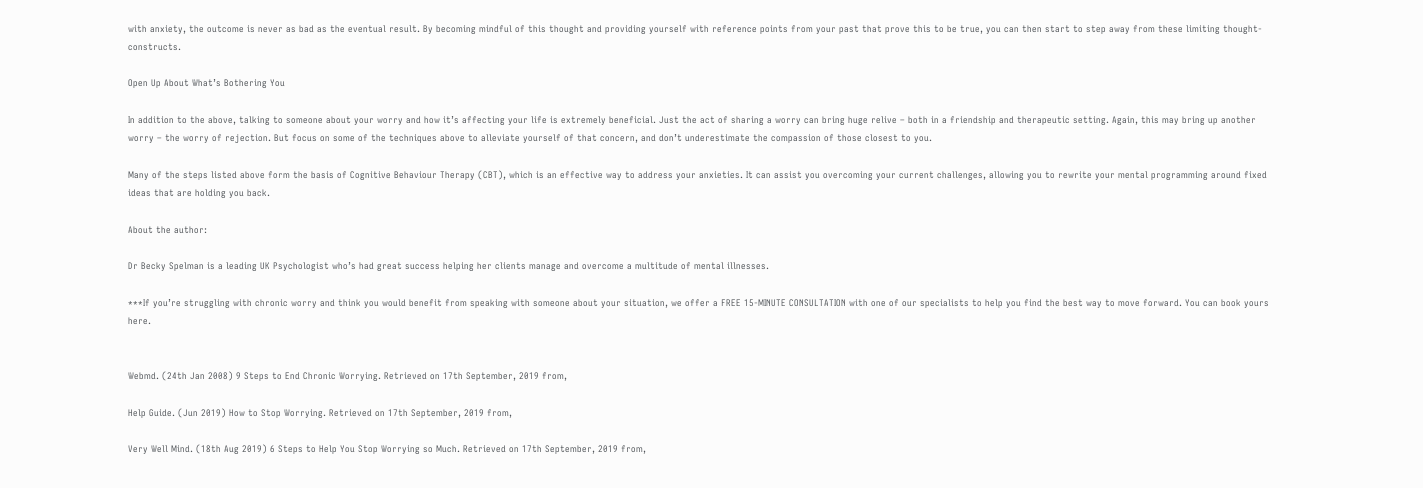with anxiety, the outcome is never as bad as the eventual result. By becoming mindful of this thought and providing yourself with reference points from your past that prove this to be true, you can then start to step away from these limiting thought-constructs.

Open Up About What’s Bothering You

In addition to the above, talking to someone about your worry and how it’s affecting your life is extremely beneficial. Just the act of sharing a worry can bring huge relive – both in a friendship and therapeutic setting. Again, this may bring up another worry – the worry of rejection. But focus on some of the techniques above to alleviate yourself of that concern, and don’t underestimate the compassion of those closest to you.

Many of the steps listed above form the basis of Cognitive Behaviour Therapy (CBT), which is an effective way to address your anxieties. It can assist you overcoming your current challenges, allowing you to rewrite your mental programming around fixed ideas that are holding you back.

About the author:

Dr Becky Spelman is a leading UK Psychologist who’s had great success helping her clients manage and overcome a multitude of mental illnesses.

***If you’re struggling with chronic worry and think you would benefit from speaking with someone about your situation, we offer a FREE 15-MINUTE CONSULTATION with one of our specialists to help you find the best way to move forward. You can book yours here.


Webmd. (24th Jan 2008) 9 Steps to End Chronic Worrying. Retrieved on 17th September, 2019 from,

Help Guide. (Jun 2019) How to Stop Worrying. Retrieved on 17th September, 2019 from,

Very Well Mind. (18th Aug 2019) 6 Steps to Help You Stop Worrying so Much. Retrieved on 17th September, 2019 from,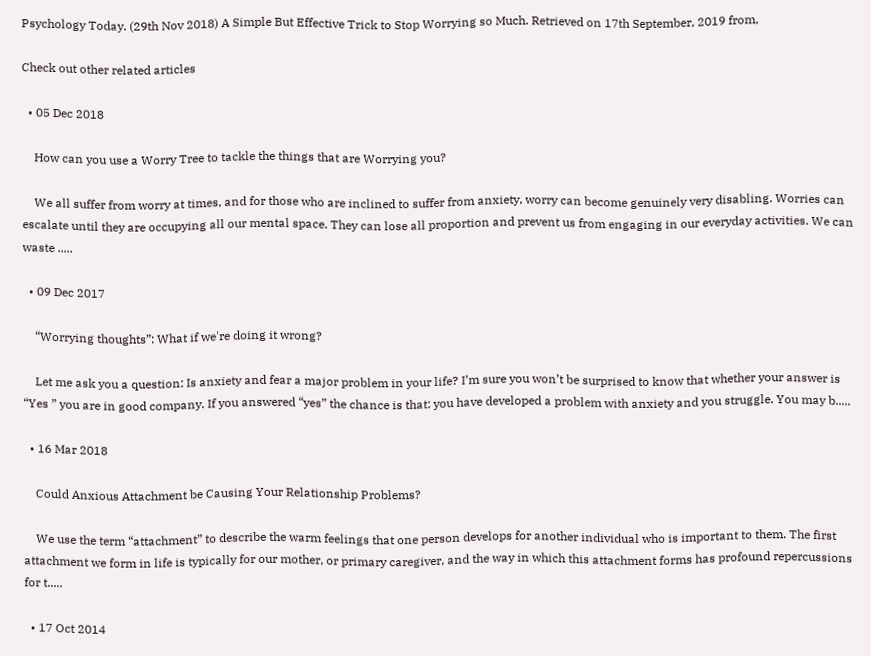Psychology Today. (29th Nov 2018) A Simple But Effective Trick to Stop Worrying so Much. Retrieved on 17th September, 2019 from,

Check out other related articles

  • 05 Dec 2018

    How can you use a Worry Tree to tackle the things that are Worrying you?

    We all suffer from worry at times, and for those who are inclined to suffer from anxiety, worry can become genuinely very disabling. Worries can escalate until they are occupying all our mental space. They can lose all proportion and prevent us from engaging in our everyday activities. We can waste .....

  • 09 Dec 2017

    “Worrying thoughts”: What if we're doing it wrong?

    Let me ask you a question: Is anxiety and fear a major problem in your life? I’m sure you won’t be surprised to know that whether your answer is “Yes ” you are in good company. If you answered “yes” the chance is that: you have developed a problem with anxiety and you struggle. You may b.....

  • 16 Mar 2018

    Could Anxious Attachment be Causing Your Relationship Problems?

    We use the term “attachment” to describe the warm feelings that one person develops for another individual who is important to them. The first attachment we form in life is typically for our mother, or primary caregiver, and the way in which this attachment forms has profound repercussions for t.....

  • 17 Oct 2014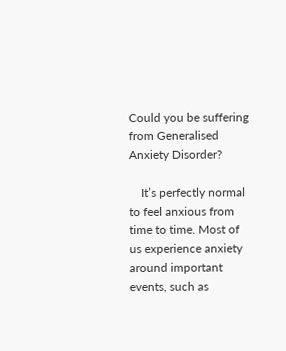Could you be suffering from Generalised Anxiety Disorder?

    It’s perfectly normal to feel anxious from time to time. Most of us experience anxiety around important events, such as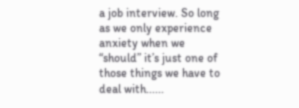a job interview. So long as we only experience anxiety when we “should” it’s just one of those things we have to deal with......